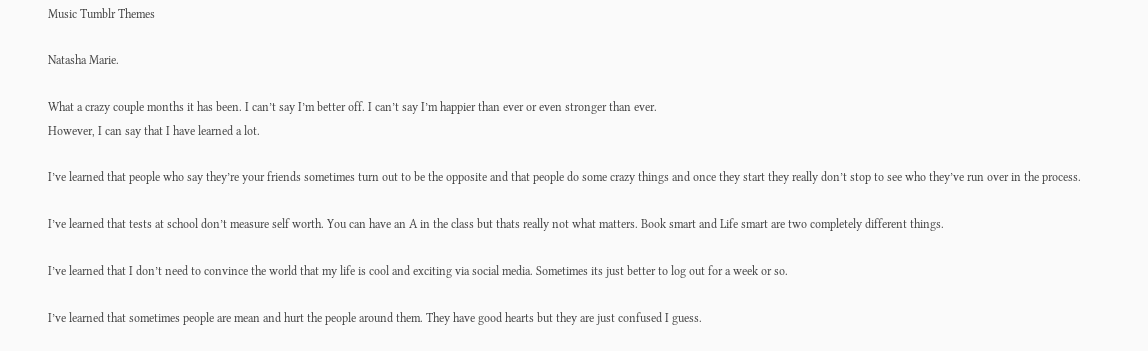Music Tumblr Themes

Natasha Marie.

What a crazy couple months it has been. I can’t say I’m better off. I can’t say I’m happier than ever or even stronger than ever.
However, I can say that I have learned a lot.

I’ve learned that people who say they’re your friends sometimes turn out to be the opposite and that people do some crazy things and once they start they really don’t stop to see who they’ve run over in the process.

I’ve learned that tests at school don’t measure self worth. You can have an A in the class but thats really not what matters. Book smart and Life smart are two completely different things.

I’ve learned that I don’t need to convince the world that my life is cool and exciting via social media. Sometimes its just better to log out for a week or so.

I’ve learned that sometimes people are mean and hurt the people around them. They have good hearts but they are just confused I guess.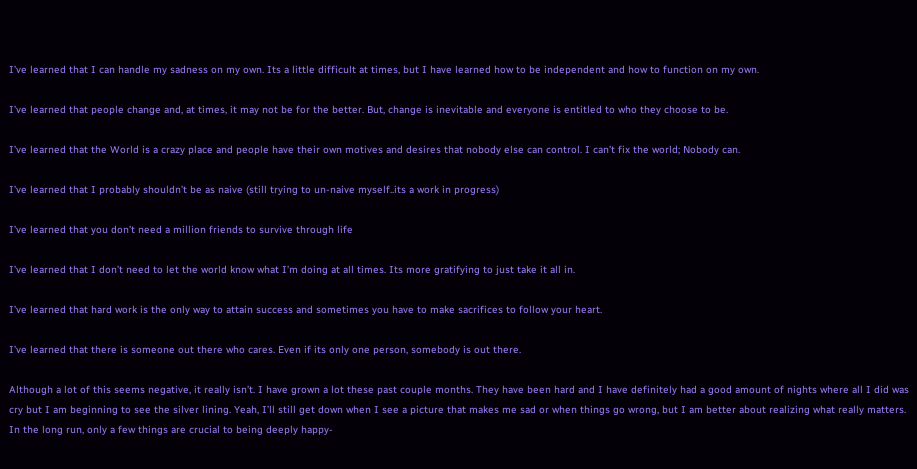I’ve learned that I can handle my sadness on my own. Its a little difficult at times, but I have learned how to be independent and how to function on my own.

I’ve learned that people change and, at times, it may not be for the better. But, change is inevitable and everyone is entitled to who they choose to be.

I’ve learned that the World is a crazy place and people have their own motives and desires that nobody else can control. I can’t fix the world; Nobody can.

I’ve learned that I probably shouldn’t be as naive (still trying to un-naive myself..its a work in progress)

I’ve learned that you don’t need a million friends to survive through life

I’ve learned that I don’t need to let the world know what I’m doing at all times. Its more gratifying to just take it all in.

I’ve learned that hard work is the only way to attain success and sometimes you have to make sacrifices to follow your heart.

I’ve learned that there is someone out there who cares. Even if its only one person, somebody is out there.

Although a lot of this seems negative, it really isn’t. I have grown a lot these past couple months. They have been hard and I have definitely had a good amount of nights where all I did was cry but I am beginning to see the silver lining. Yeah, I’ll still get down when I see a picture that makes me sad or when things go wrong, but I am better about realizing what really matters. In the long run, only a few things are crucial to being deeply happy-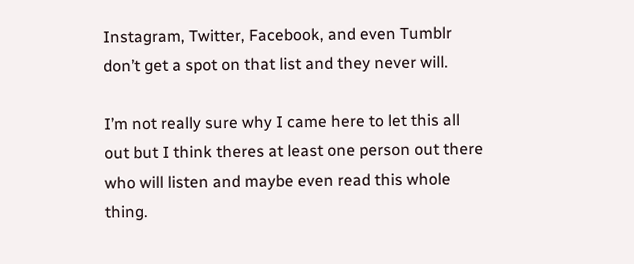Instagram, Twitter, Facebook, and even Tumblr don’t get a spot on that list and they never will.

I’m not really sure why I came here to let this all out but I think theres at least one person out there who will listen and maybe even read this whole thing.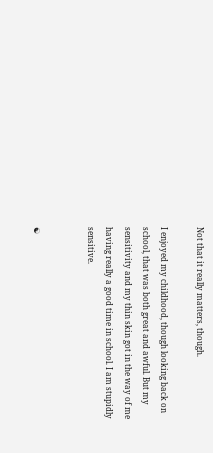Not that it really matters, though.

I enjoyed my childhood, though looking back on school, that was both great and awful. But my sensitivity and my thin skin got in the way of me having really a good time in school. I am stupidly sensitive.


☯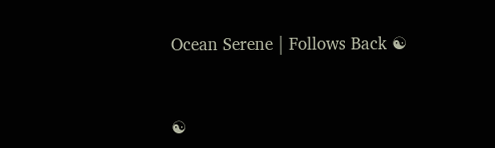Ocean Serene | Follows Back ☯


☯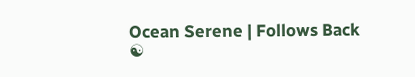Ocean Serene | Follows Back ☯